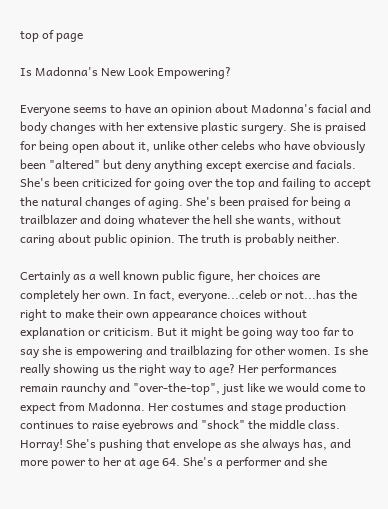top of page

Is Madonna's New Look Empowering?

Everyone seems to have an opinion about Madonna's facial and body changes with her extensive plastic surgery. She is praised for being open about it, unlike other celebs who have obviously been "altered" but deny anything except exercise and facials. She's been criticized for going over the top and failing to accept the natural changes of aging. She's been praised for being a trailblazer and doing whatever the hell she wants, without caring about public opinion. The truth is probably neither.

Certainly as a well known public figure, her choices are completely her own. In fact, everyone...celeb or not...has the right to make their own appearance choices without explanation or criticism. But it might be going way too far to say she is empowering and trailblazing for other women. Is she really showing us the right way to age? Her performances remain raunchy and "over-the-top", just like we would come to expect from Madonna. Her costumes and stage production continues to raise eyebrows and "shock" the middle class. Horray! She's pushing that envelope as she always has, and more power to her at age 64. She's a performer and she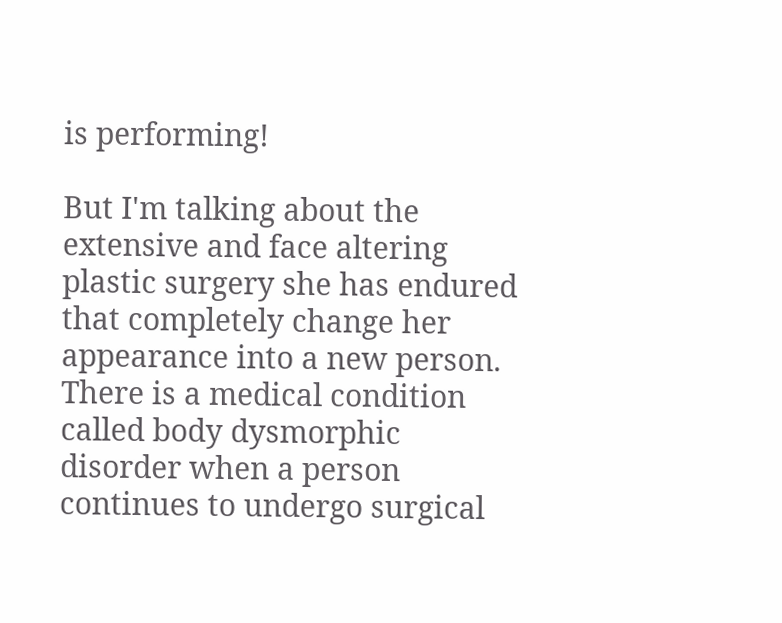is performing!

But I'm talking about the extensive and face altering plastic surgery she has endured that completely change her appearance into a new person. There is a medical condition called body dysmorphic disorder when a person continues to undergo surgical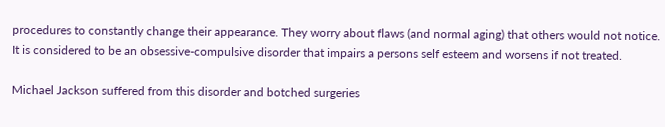procedures to constantly change their appearance. They worry about flaws (and normal aging) that others would not notice. It is considered to be an obsessive-compulsive disorder that impairs a persons self esteem and worsens if not treated.

Michael Jackson suffered from this disorder and botched surgeries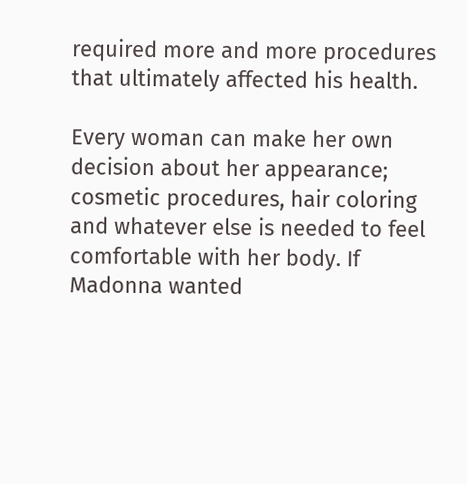required more and more procedures that ultimately affected his health.

Every woman can make her own decision about her appearance; cosmetic procedures, hair coloring and whatever else is needed to feel comfortable with her body. If Madonna wanted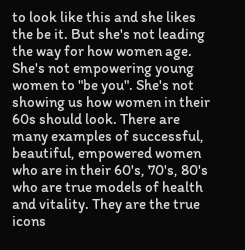to look like this and she likes the be it. But she's not leading the way for how women age. She's not empowering young women to "be you". She's not showing us how women in their 60s should look. There are many examples of successful, beautiful, empowered women who are in their 60's, 70's, 80's who are true models of health and vitality. They are the true icons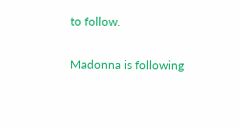to follow.

Madonna is following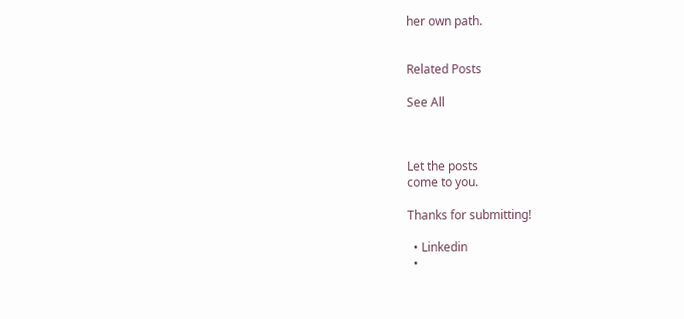her own path.


Related Posts

See All



Let the posts
come to you.

Thanks for submitting!

  • Linkedin
  •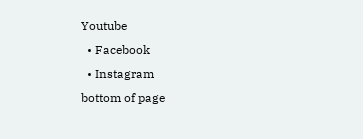Youtube
  • Facebook
  • Instagram
bottom of page